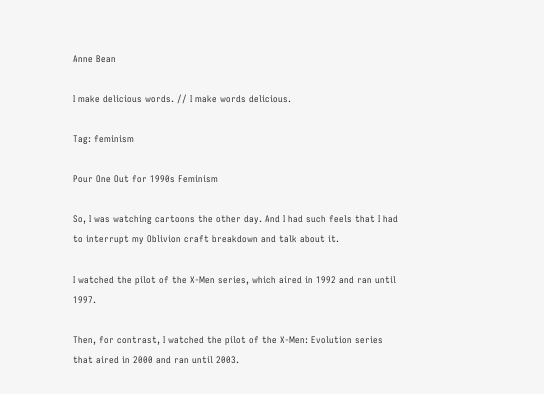Anne Bean

I make delicious words. // I make words delicious.

Tag: feminism

Pour One Out for 1990s Feminism

So, I was watching cartoons the other day. And I had such feels that I had to interrupt my Oblivion craft breakdown and talk about it.

I watched the pilot of the X-Men series, which aired in 1992 and ran until 1997.

Then, for contrast, I watched the pilot of the X-Men: Evolution series that aired in 2000 and ran until 2003.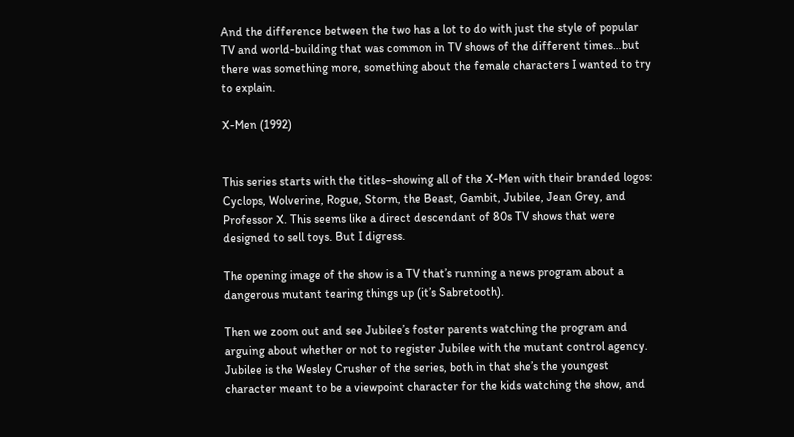And the difference between the two has a lot to do with just the style of popular TV and world-building that was common in TV shows of the different times…but there was something more, something about the female characters I wanted to try to explain.

X-Men (1992)


This series starts with the titles–showing all of the X-Men with their branded logos: Cyclops, Wolverine, Rogue, Storm, the Beast, Gambit, Jubilee, Jean Grey, and Professor X. This seems like a direct descendant of 80s TV shows that were designed to sell toys. But I digress.

The opening image of the show is a TV that’s running a news program about a dangerous mutant tearing things up (it’s Sabretooth).

Then we zoom out and see Jubilee’s foster parents watching the program and arguing about whether or not to register Jubilee with the mutant control agency. Jubilee is the Wesley Crusher of the series, both in that she’s the youngest character meant to be a viewpoint character for the kids watching the show, and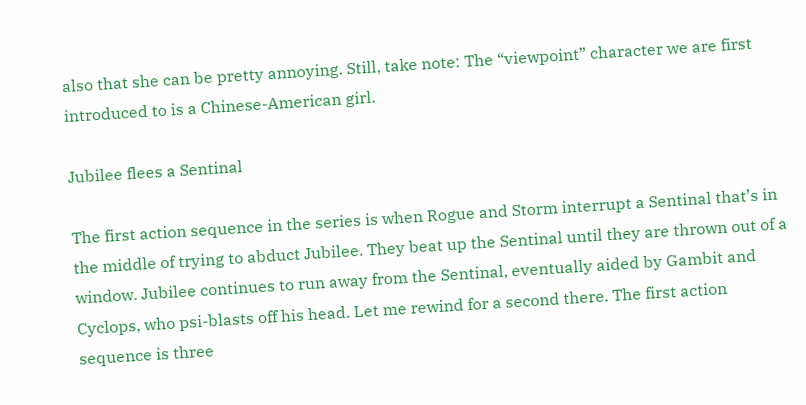also that she can be pretty annoying. Still, take note: The “viewpoint” character we are first introduced to is a Chinese-American girl.

Jubilee flees a Sentinal

The first action sequence in the series is when Rogue and Storm interrupt a Sentinal that’s in the middle of trying to abduct Jubilee. They beat up the Sentinal until they are thrown out of a window. Jubilee continues to run away from the Sentinal, eventually aided by Gambit and Cyclops, who psi-blasts off his head. Let me rewind for a second there. The first action sequence is three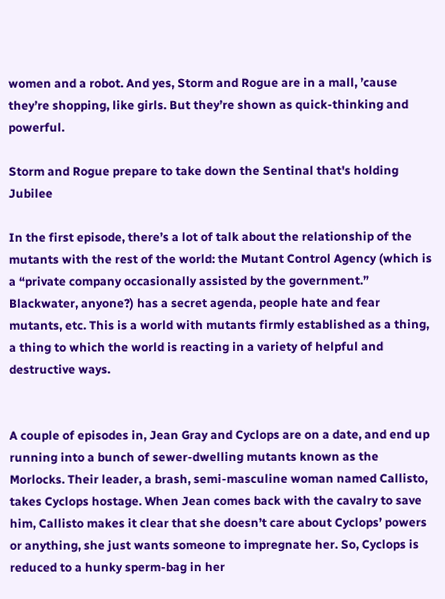women and a robot. And yes, Storm and Rogue are in a mall, ’cause they’re shopping, like girls. But they’re shown as quick-thinking and powerful.

Storm and Rogue prepare to take down the Sentinal that's holding Jubilee

In the first episode, there’s a lot of talk about the relationship of the mutants with the rest of the world: the Mutant Control Agency (which is a “private company occasionally assisted by the government.” Blackwater, anyone?) has a secret agenda, people hate and fear mutants, etc. This is a world with mutants firmly established as a thing, a thing to which the world is reacting in a variety of helpful and destructive ways.


A couple of episodes in, Jean Gray and Cyclops are on a date, and end up running into a bunch of sewer-dwelling mutants known as the Morlocks. Their leader, a brash, semi-masculine woman named Callisto, takes Cyclops hostage. When Jean comes back with the cavalry to save him, Callisto makes it clear that she doesn’t care about Cyclops’ powers or anything, she just wants someone to impregnate her. So, Cyclops is reduced to a hunky sperm-bag in her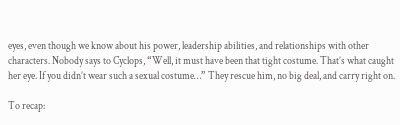eyes, even though we know about his power, leadership abilities, and relationships with other characters. Nobody says to Cyclops, “Well, it must have been that tight costume. That’s what caught her eye. If you didn’t wear such a sexual costume…” They rescue him, no big deal, and carry right on.

To recap: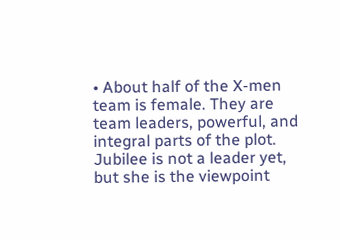• About half of the X-men team is female. They are team leaders, powerful, and integral parts of the plot. Jubilee is not a leader yet, but she is the viewpoint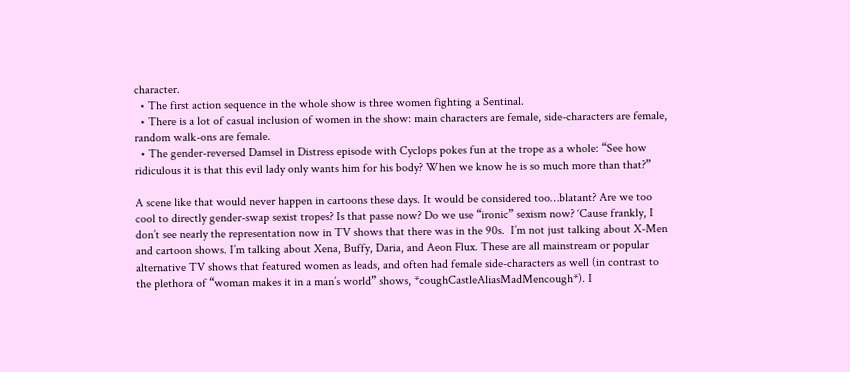character.
  • The first action sequence in the whole show is three women fighting a Sentinal.
  • There is a lot of casual inclusion of women in the show: main characters are female, side-characters are female, random walk-ons are female.
  • The gender-reversed Damsel in Distress episode with Cyclops pokes fun at the trope as a whole: “See how ridiculous it is that this evil lady only wants him for his body? When we know he is so much more than that?”

A scene like that would never happen in cartoons these days. It would be considered too…blatant? Are we too cool to directly gender-swap sexist tropes? Is that passe now? Do we use “ironic” sexism now? ‘Cause frankly, I don’t see nearly the representation now in TV shows that there was in the 90s.  I’m not just talking about X-Men and cartoon shows. I’m talking about Xena, Buffy, Daria, and Aeon Flux. These are all mainstream or popular alternative TV shows that featured women as leads, and often had female side-characters as well (in contrast to the plethora of “woman makes it in a man’s world” shows, *coughCastleAliasMadMencough*). I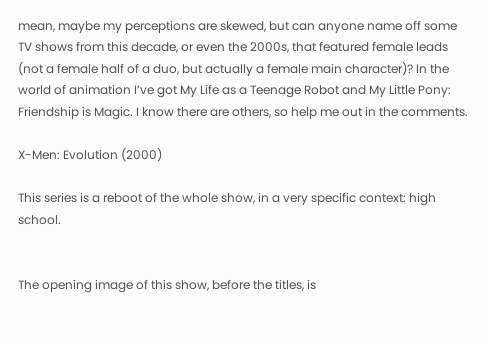mean, maybe my perceptions are skewed, but can anyone name off some TV shows from this decade, or even the 2000s, that featured female leads (not a female half of a duo, but actually a female main character)? In the world of animation I’ve got My Life as a Teenage Robot and My Little Pony: Friendship is Magic. I know there are others, so help me out in the comments.

X-Men: Evolution (2000)

This series is a reboot of the whole show, in a very specific context: high school.


The opening image of this show, before the titles, is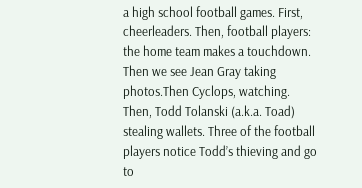a high school football games. First, cheerleaders. Then, football players: the home team makes a touchdown. Then we see Jean Gray taking photos.Then Cyclops, watching. Then, Todd Tolanski (a.k.a. Toad) stealing wallets. Three of the football players notice Todd’s thieving and go to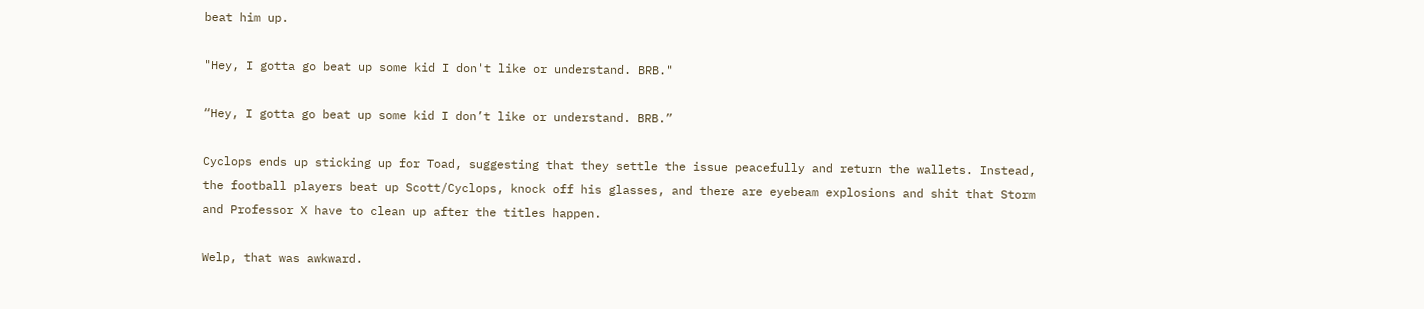beat him up.

"Hey, I gotta go beat up some kid I don't like or understand. BRB."

“Hey, I gotta go beat up some kid I don’t like or understand. BRB.”

Cyclops ends up sticking up for Toad, suggesting that they settle the issue peacefully and return the wallets. Instead, the football players beat up Scott/Cyclops, knock off his glasses, and there are eyebeam explosions and shit that Storm and Professor X have to clean up after the titles happen.

Welp, that was awkward.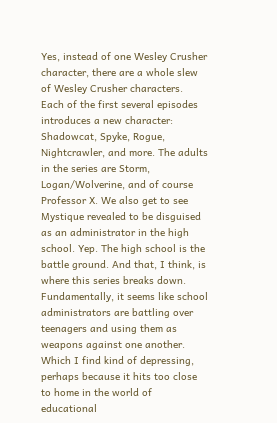Yes, instead of one Wesley Crusher character, there are a whole slew of Wesley Crusher characters. Each of the first several episodes introduces a new character: Shadowcat, Spyke, Rogue, Nightcrawler, and more. The adults in the series are Storm, Logan/Wolverine, and of course Professor X. We also get to see Mystique revealed to be disguised as an administrator in the high school. Yep. The high school is the battle ground. And that, I think, is where this series breaks down. Fundamentally, it seems like school administrators are battling over teenagers and using them as weapons against one another. Which I find kind of depressing, perhaps because it hits too close to home in the world of educational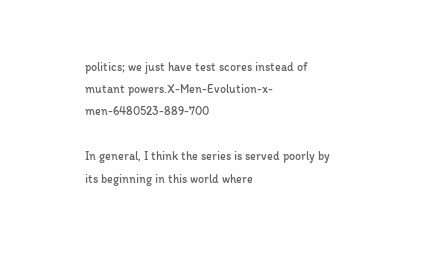politics; we just have test scores instead of mutant powers.X-Men-Evolution-x-men-6480523-889-700

In general, I think the series is served poorly by its beginning in this world where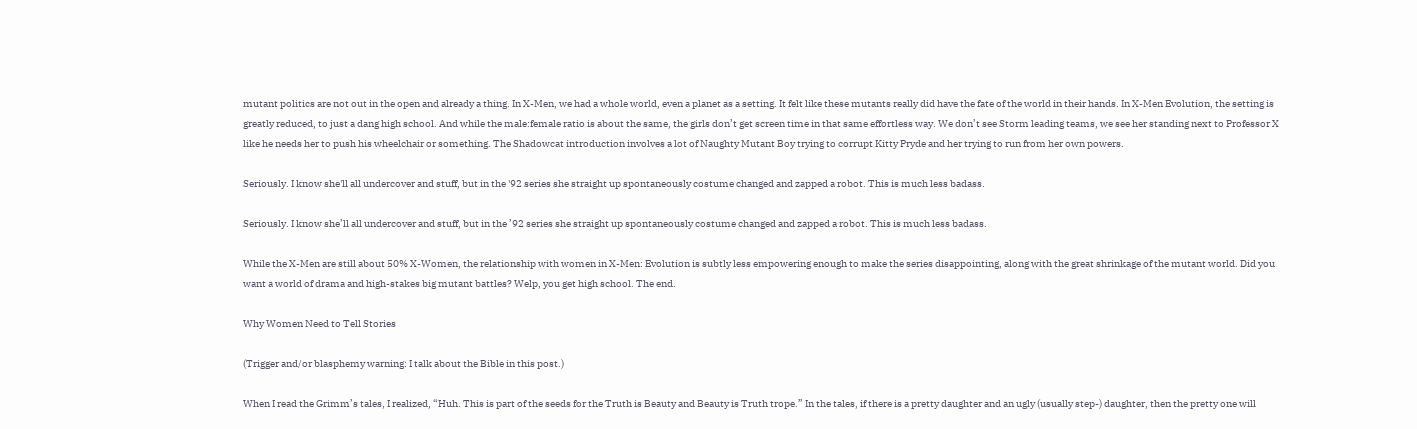mutant politics are not out in the open and already a thing. In X-Men, we had a whole world, even a planet as a setting. It felt like these mutants really did have the fate of the world in their hands. In X-Men Evolution, the setting is greatly reduced, to just a dang high school. And while the male:female ratio is about the same, the girls don’t get screen time in that same effortless way. We don’t see Storm leading teams, we see her standing next to Professor X like he needs her to push his wheelchair or something. The Shadowcat introduction involves a lot of Naughty Mutant Boy trying to corrupt Kitty Pryde and her trying to run from her own powers.

Seriously. I know she'll all undercover and stuff, but in the '92 series she straight up spontaneously costume changed and zapped a robot. This is much less badass.

Seriously. I know she’ll all undercover and stuff, but in the ’92 series she straight up spontaneously costume changed and zapped a robot. This is much less badass.

While the X-Men are still about 50% X-Women, the relationship with women in X-Men: Evolution is subtly less empowering enough to make the series disappointing, along with the great shrinkage of the mutant world. Did you want a world of drama and high-stakes big mutant battles? Welp, you get high school. The end.

Why Women Need to Tell Stories

(Trigger and/or blasphemy warning: I talk about the Bible in this post.)

When I read the Grimm’s tales, I realized, “Huh. This is part of the seeds for the Truth is Beauty and Beauty is Truth trope.” In the tales, if there is a pretty daughter and an ugly (usually step-) daughter, then the pretty one will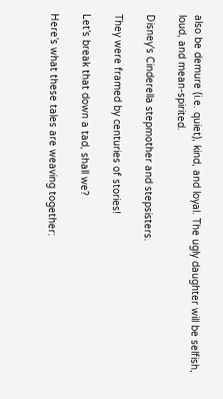also be demure (i.e. quiet), kind, and loyal. The ugly daughter will be selfish, loud, and mean-spirited.

Disney's Cinderella stepmother and stepsisters.

They were framed by centuries of stories!

Let’s break that down a tad, shall we?

Here’s what these tales are weaving together: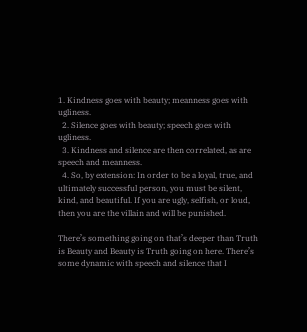1. Kindness goes with beauty; meanness goes with ugliness.
  2. Silence goes with beauty; speech goes with ugliness.
  3. Kindness and silence are then correlated, as are speech and meanness.
  4. So, by extension: In order to be a loyal, true, and ultimately successful person, you must be silent, kind, and beautiful. If you are ugly, selfish, or loud, then you are the villain and will be punished.

There’s something going on that’s deeper than Truth is Beauty and Beauty is Truth going on here. There’s some dynamic with speech and silence that I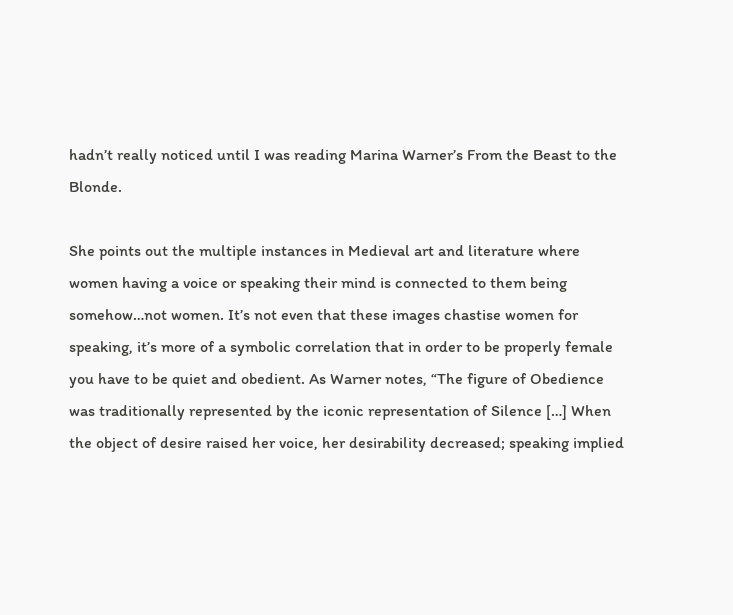hadn’t really noticed until I was reading Marina Warner’s From the Beast to the Blonde.

She points out the multiple instances in Medieval art and literature where women having a voice or speaking their mind is connected to them being somehow…not women. It’s not even that these images chastise women for speaking, it’s more of a symbolic correlation that in order to be properly female you have to be quiet and obedient. As Warner notes, “The figure of Obedience was traditionally represented by the iconic representation of Silence […] When the object of desire raised her voice, her desirability decreased; speaking implied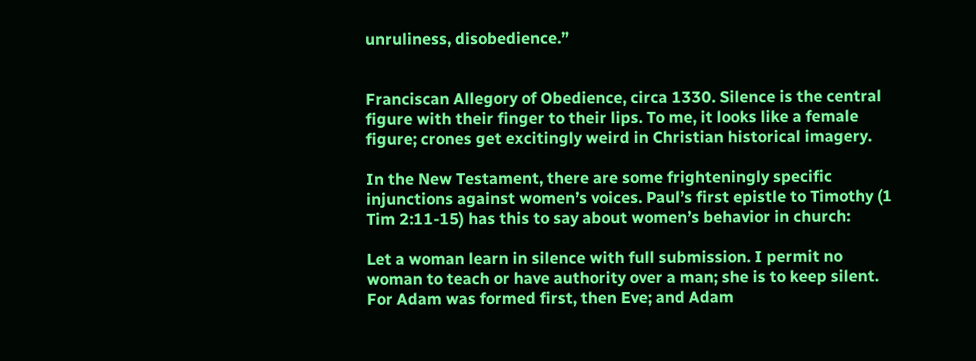unruliness, disobedience.”


Franciscan Allegory of Obedience, circa 1330. Silence is the central figure with their finger to their lips. To me, it looks like a female figure; crones get excitingly weird in Christian historical imagery.

In the New Testament, there are some frighteningly specific injunctions against women’s voices. Paul’s first epistle to Timothy (1 Tim 2:11-15) has this to say about women’s behavior in church:

Let a woman learn in silence with full submission. I permit no woman to teach or have authority over a man; she is to keep silent. For Adam was formed first, then Eve; and Adam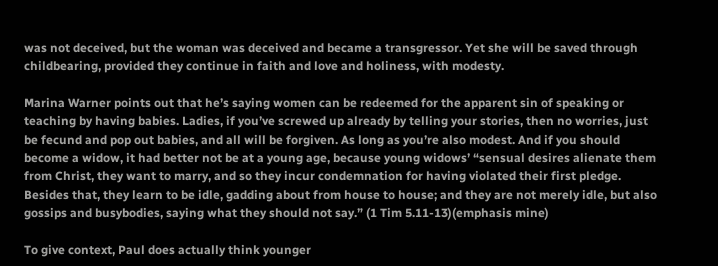was not deceived, but the woman was deceived and became a transgressor. Yet she will be saved through childbearing, provided they continue in faith and love and holiness, with modesty.

Marina Warner points out that he’s saying women can be redeemed for the apparent sin of speaking or teaching by having babies. Ladies, if you’ve screwed up already by telling your stories, then no worries, just be fecund and pop out babies, and all will be forgiven. As long as you’re also modest. And if you should become a widow, it had better not be at a young age, because young widows’ “sensual desires alienate them from Christ, they want to marry, and so they incur condemnation for having violated their first pledge. Besides that, they learn to be idle, gadding about from house to house; and they are not merely idle, but also gossips and busybodies, saying what they should not say.” (1 Tim 5.11-13)(emphasis mine)

To give context, Paul does actually think younger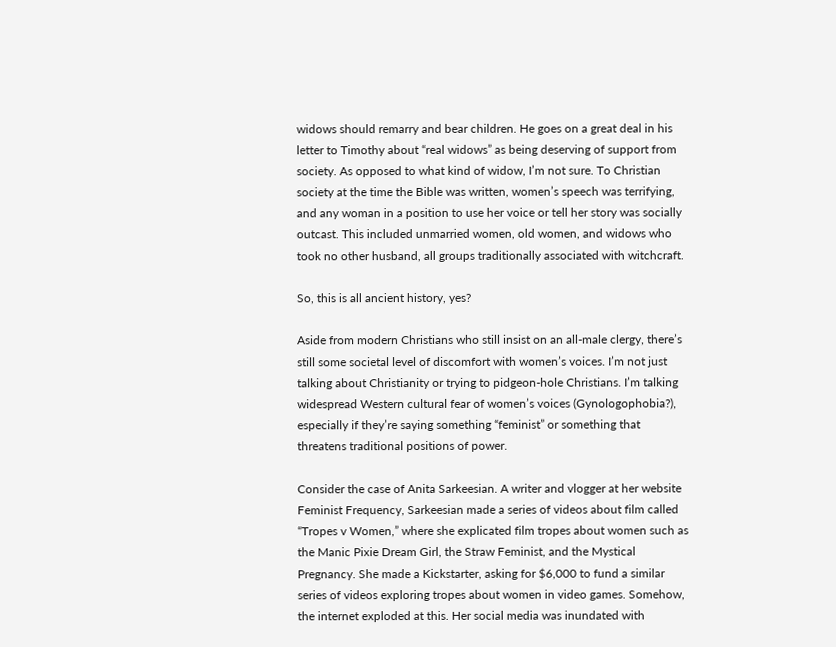widows should remarry and bear children. He goes on a great deal in his letter to Timothy about “real widows” as being deserving of support from society. As opposed to what kind of widow, I’m not sure. To Christian society at the time the Bible was written, women’s speech was terrifying, and any woman in a position to use her voice or tell her story was socially outcast. This included unmarried women, old women, and widows who took no other husband, all groups traditionally associated with witchcraft.

So, this is all ancient history, yes?

Aside from modern Christians who still insist on an all-male clergy, there’s still some societal level of discomfort with women’s voices. I’m not just talking about Christianity or trying to pidgeon-hole Christians. I’m talking widespread Western cultural fear of women’s voices (Gynologophobia?), especially if they’re saying something “feminist” or something that threatens traditional positions of power.

Consider the case of Anita Sarkeesian. A writer and vlogger at her website Feminist Frequency, Sarkeesian made a series of videos about film called “Tropes v Women,” where she explicated film tropes about women such as the Manic Pixie Dream Girl, the Straw Feminist, and the Mystical Pregnancy. She made a Kickstarter, asking for $6,000 to fund a similar series of videos exploring tropes about women in video games. Somehow, the internet exploded at this. Her social media was inundated with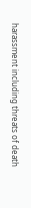harassment including threats of death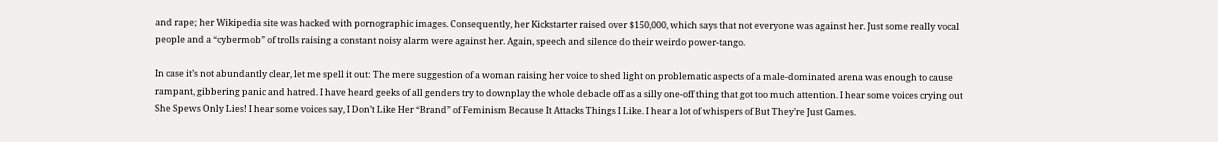and rape; her Wikipedia site was hacked with pornographic images. Consequently, her Kickstarter raised over $150,000, which says that not everyone was against her. Just some really vocal people and a “cybermob” of trolls raising a constant noisy alarm were against her. Again, speech and silence do their weirdo power-tango.

In case it’s not abundantly clear, let me spell it out: The mere suggestion of a woman raising her voice to shed light on problematic aspects of a male-dominated arena was enough to cause rampant, gibbering panic and hatred. I have heard geeks of all genders try to downplay the whole debacle off as a silly one-off thing that got too much attention. I hear some voices crying out She Spews Only Lies! I hear some voices say, I Don’t Like Her “Brand” of Feminism Because It Attacks Things I Like. I hear a lot of whispers of But They’re Just Games.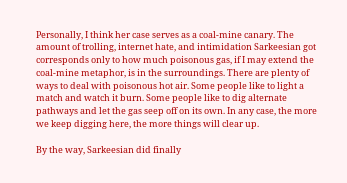Personally, I think her case serves as a coal-mine canary. The amount of trolling, internet hate, and intimidation Sarkeesian got corresponds only to how much poisonous gas, if I may extend the coal-mine metaphor, is in the surroundings. There are plenty of ways to deal with poisonous hot air. Some people like to light a match and watch it burn. Some people like to dig alternate pathways and let the gas seep off on its own. In any case, the more we keep digging here, the more things will clear up.

By the way, Sarkeesian did finally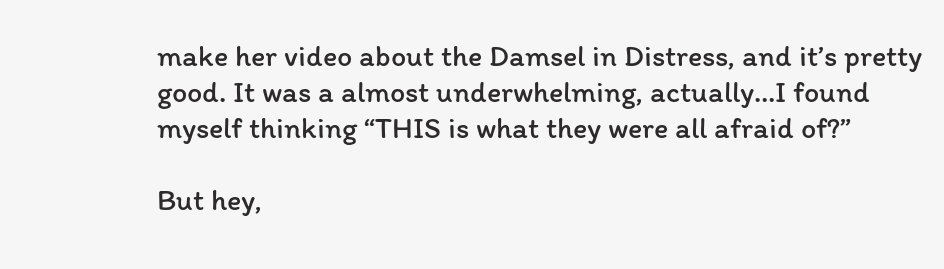make her video about the Damsel in Distress, and it’s pretty good. It was a almost underwhelming, actually…I found myself thinking “THIS is what they were all afraid of?”

But hey,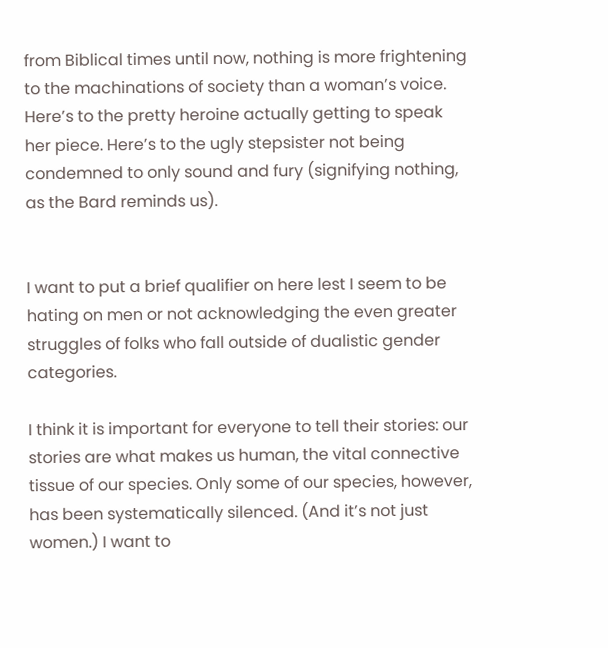from Biblical times until now, nothing is more frightening to the machinations of society than a woman’s voice. Here’s to the pretty heroine actually getting to speak her piece. Here’s to the ugly stepsister not being condemned to only sound and fury (signifying nothing, as the Bard reminds us).


I want to put a brief qualifier on here lest I seem to be hating on men or not acknowledging the even greater struggles of folks who fall outside of dualistic gender categories.

I think it is important for everyone to tell their stories: our stories are what makes us human, the vital connective tissue of our species. Only some of our species, however, has been systematically silenced. (And it’s not just women.) I want to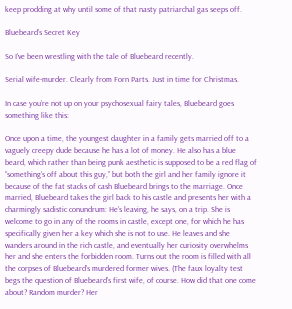keep prodding at why until some of that nasty patriarchal gas seeps off.

Bluebeard’s Secret Key

So I’ve been wrestling with the tale of Bluebeard recently.

Serial wife-murder. Clearly from Forn Parts. Just in time for Christmas.

In case you’re not up on your psychosexual fairy tales, Bluebeard goes something like this:

Once upon a time, the youngest daughter in a family gets married off to a vaguely creepy dude because he has a lot of money. He also has a blue beard, which rather than being punk aesthetic is supposed to be a red flag of “something’s off about this guy,” but both the girl and her family ignore it because of the fat stacks of cash Bluebeard brings to the marriage. Once married, Bluebeard takes the girl back to his castle and presents her with a charmingly sadistic conundrum: He’s leaving, he says, on a trip. She is welcome to go in any of the rooms in castle, except one, for which he has specifically given her a key which she is not to use. He leaves and she wanders around in the rich castle, and eventually her curiosity overwhelms her and she enters the forbidden room. Turns out the room is filled with all the corpses of Bluebeard’s murdered former wives. (The faux loyalty test begs the question of Bluebeard’s first wife, of course. How did that one come about? Random murder? Her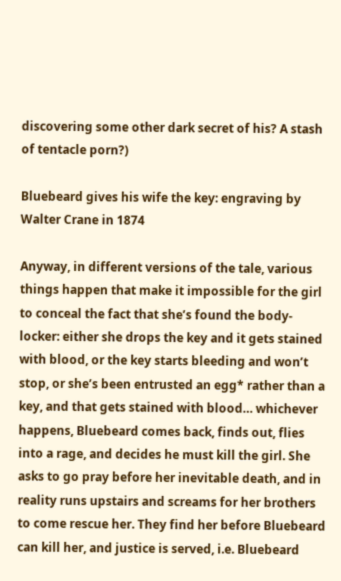discovering some other dark secret of his? A stash of tentacle porn?)

Bluebeard gives his wife the key: engraving by Walter Crane in 1874

Anyway, in different versions of the tale, various things happen that make it impossible for the girl to conceal the fact that she’s found the body-locker: either she drops the key and it gets stained with blood, or the key starts bleeding and won’t stop, or she’s been entrusted an egg* rather than a key, and that gets stained with blood… whichever happens, Bluebeard comes back, finds out, flies into a rage, and decides he must kill the girl. She asks to go pray before her inevitable death, and in reality runs upstairs and screams for her brothers to come rescue her. They find her before Bluebeard can kill her, and justice is served, i.e. Bluebeard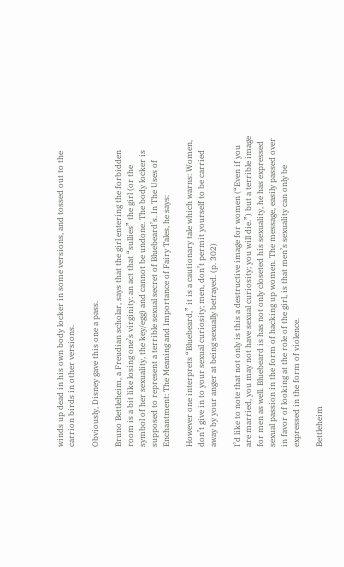winds up dead in his own body locker in some versions, and tossed out to the carrion birds in other versions.

Obviously, Disney gave this one a pass.

Bruno Bettleheim, a Freudian scholar, says that the girl entering the forbidden room is a bit like losing one’s virginity: an act that “sullies” the girl (or the symbol of her sexuality, the key/egg) and cannot be undone. The body locker is supposed to represent a terrible sexual secret of Bluebeard’s. In The Uses of Enchantment: The Meaning and Importance of Fairy Tales, he says:

However one interprets “Bluebeard,” it is a cautionary tale which warns: Women, don’t give in to your sexual curiosity; men, don’t permit yourself to be carried away by your anger at being sexually betrayed. (p. 302)

I’d like to note that not only is this a destructive image for women (“Even if you are married, you may not have sexual curiosity; you will die.”) but a terrible image for men as well. Bluebeard is has not only closeted his sexuality, he has expressed sexual passion in the form of hacking up women. The message, easily passed over in favor of looking at the role of the girl, is that men’s sexuality can only be expressed in the form of violence.

Bettleheim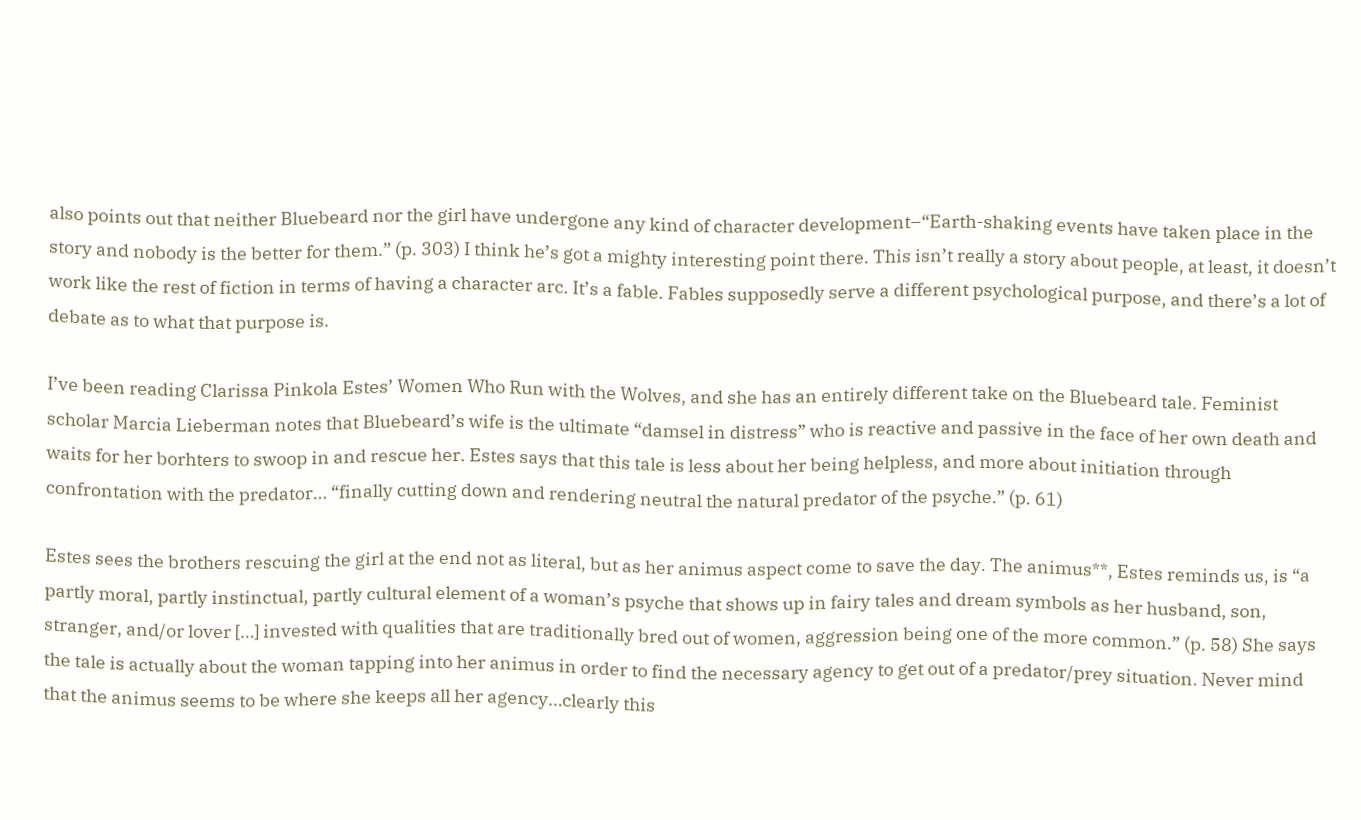also points out that neither Bluebeard nor the girl have undergone any kind of character development–“Earth-shaking events have taken place in the story and nobody is the better for them.” (p. 303) I think he’s got a mighty interesting point there. This isn’t really a story about people, at least, it doesn’t work like the rest of fiction in terms of having a character arc. It’s a fable. Fables supposedly serve a different psychological purpose, and there’s a lot of debate as to what that purpose is.

I’ve been reading Clarissa Pinkola Estes’ Women Who Run with the Wolves, and she has an entirely different take on the Bluebeard tale. Feminist scholar Marcia Lieberman notes that Bluebeard’s wife is the ultimate “damsel in distress” who is reactive and passive in the face of her own death and waits for her borhters to swoop in and rescue her. Estes says that this tale is less about her being helpless, and more about initiation through confrontation with the predator… “finally cutting down and rendering neutral the natural predator of the psyche.” (p. 61)

Estes sees the brothers rescuing the girl at the end not as literal, but as her animus aspect come to save the day. The animus**, Estes reminds us, is “a partly moral, partly instinctual, partly cultural element of a woman’s psyche that shows up in fairy tales and dream symbols as her husband, son, stranger, and/or lover […] invested with qualities that are traditionally bred out of women, aggression being one of the more common.” (p. 58) She says the tale is actually about the woman tapping into her animus in order to find the necessary agency to get out of a predator/prey situation. Never mind that the animus seems to be where she keeps all her agency…clearly this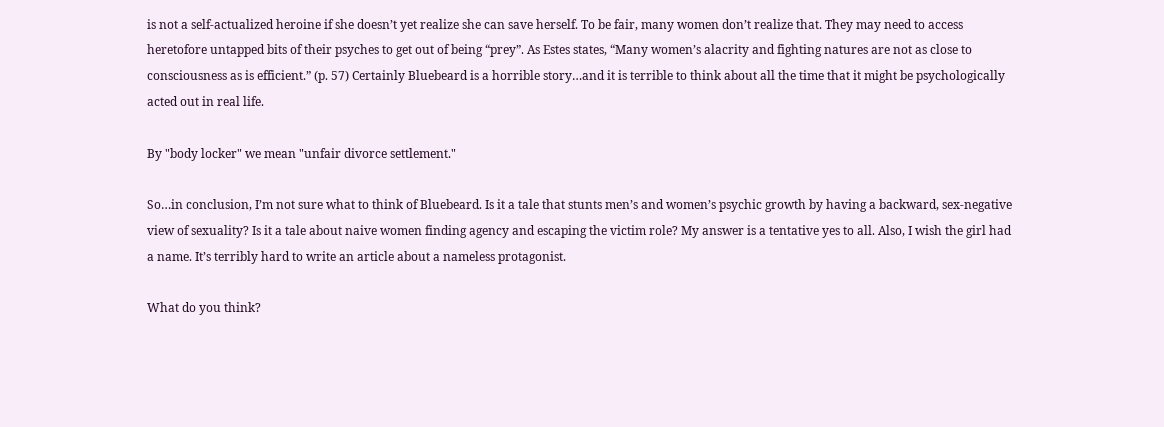is not a self-actualized heroine if she doesn’t yet realize she can save herself. To be fair, many women don’t realize that. They may need to access heretofore untapped bits of their psyches to get out of being “prey”. As Estes states, “Many women’s alacrity and fighting natures are not as close to consciousness as is efficient.” (p. 57) Certainly Bluebeard is a horrible story…and it is terrible to think about all the time that it might be psychologically acted out in real life.

By "body locker" we mean "unfair divorce settlement."

So…in conclusion, I’m not sure what to think of Bluebeard. Is it a tale that stunts men’s and women’s psychic growth by having a backward, sex-negative view of sexuality? Is it a tale about naive women finding agency and escaping the victim role? My answer is a tentative yes to all. Also, I wish the girl had a name. It’s terribly hard to write an article about a nameless protagonist.

What do you think?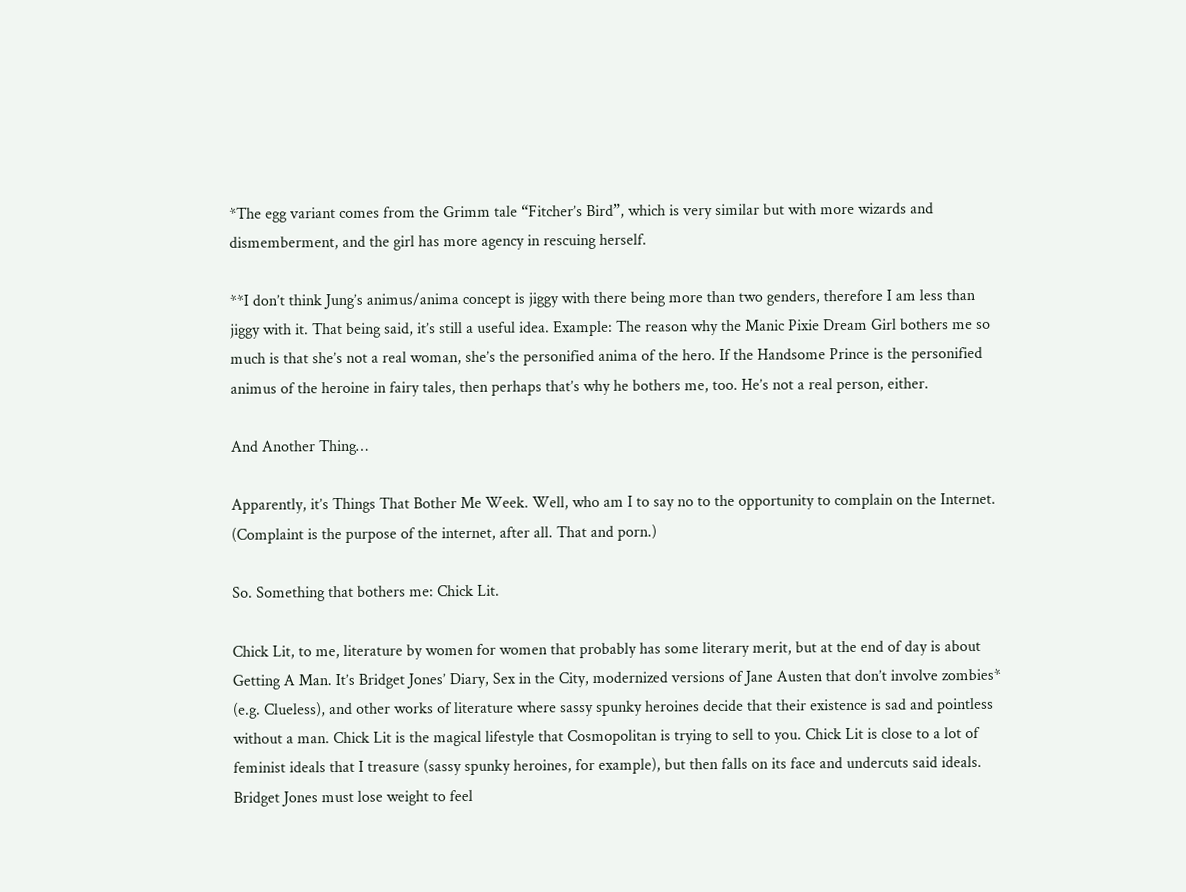*The egg variant comes from the Grimm tale “Fitcher’s Bird”, which is very similar but with more wizards and dismemberment, and the girl has more agency in rescuing herself.

**I don’t think Jung’s animus/anima concept is jiggy with there being more than two genders, therefore I am less than jiggy with it. That being said, it’s still a useful idea. Example: The reason why the Manic Pixie Dream Girl bothers me so much is that she’s not a real woman, she’s the personified anima of the hero. If the Handsome Prince is the personified animus of the heroine in fairy tales, then perhaps that’s why he bothers me, too. He’s not a real person, either.

And Another Thing…

Apparently, it’s Things That Bother Me Week. Well, who am I to say no to the opportunity to complain on the Internet. (Complaint is the purpose of the internet, after all. That and porn.)

So. Something that bothers me: Chick Lit.

Chick Lit, to me, literature by women for women that probably has some literary merit, but at the end of day is about Getting A Man. It’s Bridget Jones’ Diary, Sex in the City, modernized versions of Jane Austen that don’t involve zombies* (e.g. Clueless), and other works of literature where sassy spunky heroines decide that their existence is sad and pointless without a man. Chick Lit is the magical lifestyle that Cosmopolitan is trying to sell to you. Chick Lit is close to a lot of feminist ideals that I treasure (sassy spunky heroines, for example), but then falls on its face and undercuts said ideals. Bridget Jones must lose weight to feel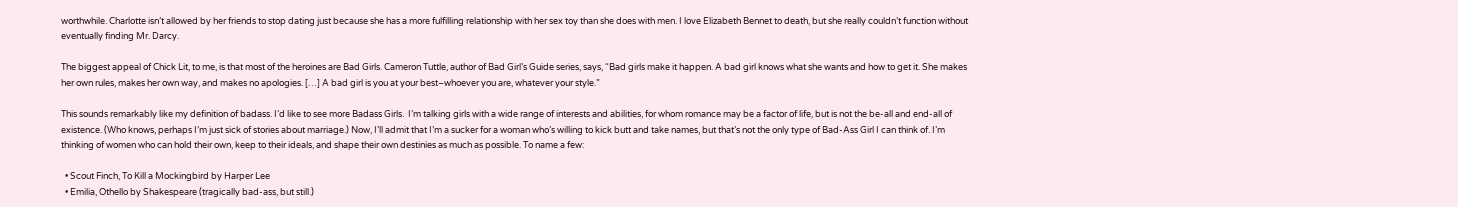worthwhile. Charlotte isn’t allowed by her friends to stop dating just because she has a more fulfilling relationship with her sex toy than she does with men. I love Elizabeth Bennet to death, but she really couldn’t function without eventually finding Mr. Darcy.

The biggest appeal of Chick Lit, to me, is that most of the heroines are Bad Girls. Cameron Tuttle, author of Bad Girl’s Guide series, says, “Bad girls make it happen. A bad girl knows what she wants and how to get it. She makes her own rules, makes her own way, and makes no apologies. […] A bad girl is you at your best–whoever you are, whatever your style.”

This sounds remarkably like my definition of badass. I’d like to see more Badass Girls.  I’m talking girls with a wide range of interests and abilities, for whom romance may be a factor of life, but is not the be-all and end-all of existence. (Who knows, perhaps I’m just sick of stories about marriage.) Now, I’ll admit that I’m a sucker for a woman who’s willing to kick butt and take names, but that’s not the only type of Bad-Ass Girl I can think of. I’m thinking of women who can hold their own, keep to their ideals, and shape their own destinies as much as possible. To name a few:

  • Scout Finch, To Kill a Mockingbird by Harper Lee
  • Emilia, Othello by Shakespeare (tragically bad-ass, but still.)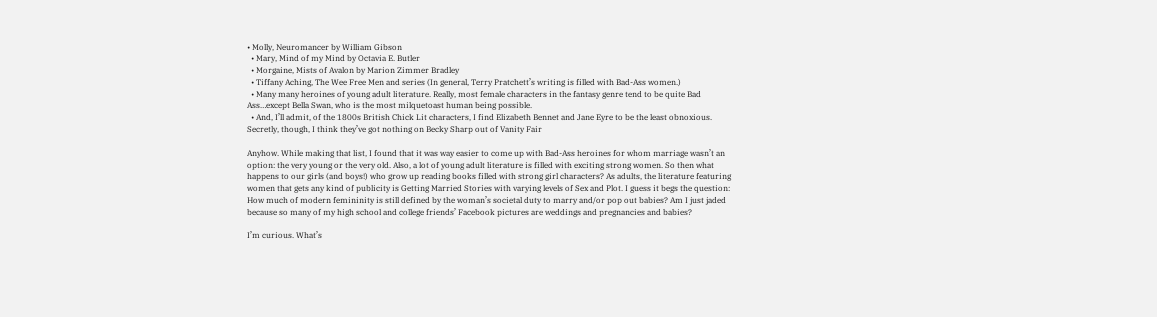• Molly, Neuromancer by William Gibson
  • Mary, Mind of my Mind by Octavia E. Butler
  • Morgaine, Mists of Avalon by Marion Zimmer Bradley
  • Tiffany Aching, The Wee Free Men and series (In general, Terry Pratchett’s writing is filled with Bad-Ass women.)
  • Many many heroines of young adult literature. Really, most female characters in the fantasy genre tend to be quite Bad Ass…except Bella Swan, who is the most milquetoast human being possible.
  • And, I’ll admit, of the 1800s British Chick Lit characters, I find Elizabeth Bennet and Jane Eyre to be the least obnoxious. Secretly, though, I think they’ve got nothing on Becky Sharp out of Vanity Fair

Anyhow. While making that list, I found that it was way easier to come up with Bad-Ass heroines for whom marriage wasn’t an option: the very young or the very old. Also, a lot of young adult literature is filled with exciting strong women. So then what happens to our girls (and boys!) who grow up reading books filled with strong girl characters? As adults, the literature featuring women that gets any kind of publicity is Getting Married Stories with varying levels of Sex and Plot. I guess it begs the question: How much of modern femininity is still defined by the woman’s societal duty to marry and/or pop out babies? Am I just jaded because so many of my high school and college friends’ Facebook pictures are weddings and pregnancies and babies?

I’m curious. What’s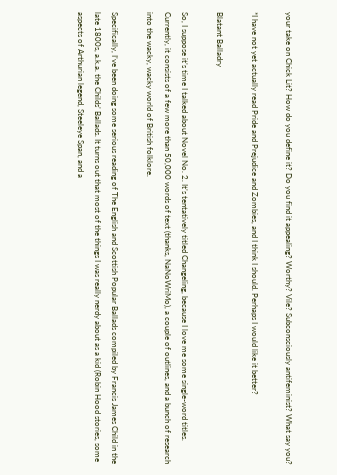your take on Chick Lit? How do you define it? Do you find it appealing? Worthy? Vile? Subconsciously antifeminist? What say you?

*I have not yet actually read Pride and Prejudice and Zombies, and I think I should. Perhaps I would like it better?

Blatant Balladry

So, I suppose it’s time I talked about Novel No. 2. It’s tentatively titled Changeling, because I love me some single-word titles. Currently, it consists of a few more than 50,000 words of text (thanks, NaNoWriMo), a couple of outlines, and a bunch of research into the wacky, wacky world of British folklore.

Specifically, I’ve been doing some serious reading of The English and Scottish Popular Ballads compiled by Francis James Child in the late 1800s, a.k.a. the Childs’ Ballads. It turns out that most of the things I was really nerdy about as a kid (Robin Hood stories, some aspects of Arthurian legend, Steeleye Span, and a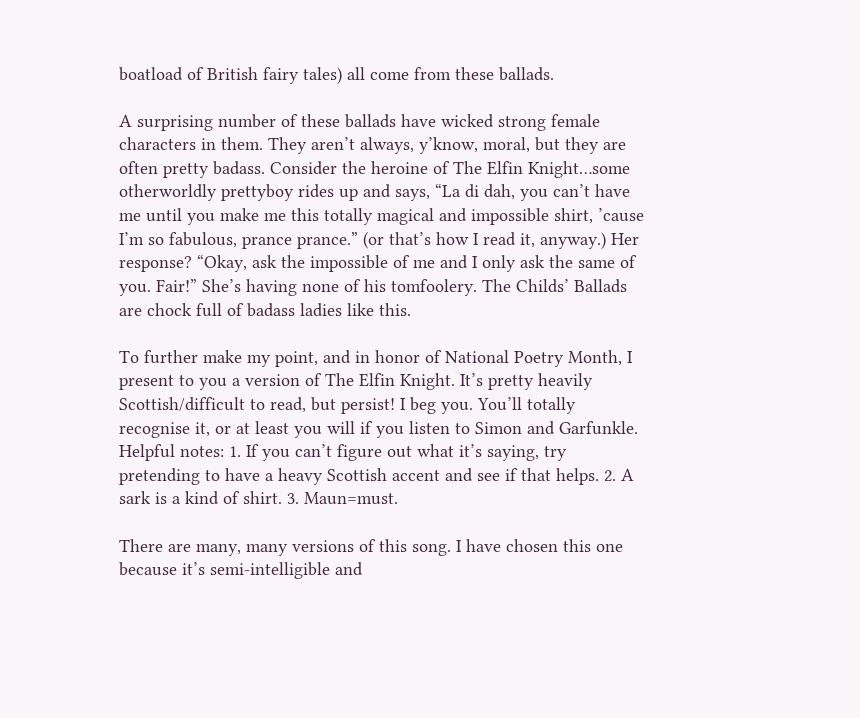boatload of British fairy tales) all come from these ballads.

A surprising number of these ballads have wicked strong female characters in them. They aren’t always, y’know, moral, but they are often pretty badass. Consider the heroine of The Elfin Knight…some otherworldly prettyboy rides up and says, “La di dah, you can’t have me until you make me this totally magical and impossible shirt, ’cause I’m so fabulous, prance prance.” (or that’s how I read it, anyway.) Her response? “Okay, ask the impossible of me and I only ask the same of you. Fair!” She’s having none of his tomfoolery. The Childs’ Ballads are chock full of badass ladies like this.

To further make my point, and in honor of National Poetry Month, I present to you a version of The Elfin Knight. It’s pretty heavily Scottish/difficult to read, but persist! I beg you. You’ll totally recognise it, or at least you will if you listen to Simon and Garfunkle. Helpful notes: 1. If you can’t figure out what it’s saying, try pretending to have a heavy Scottish accent and see if that helps. 2. A sark is a kind of shirt. 3. Maun=must.

There are many, many versions of this song. I have chosen this one because it’s semi-intelligible and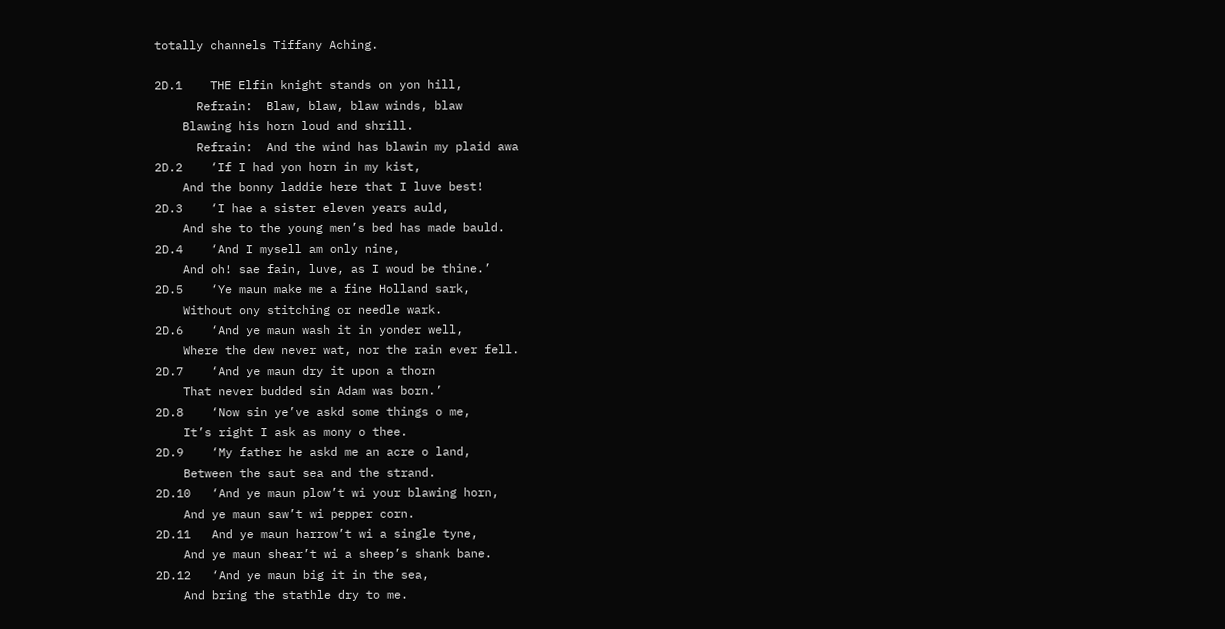totally channels Tiffany Aching.

2D.1    THE Elfin knight stands on yon hill,
      Refrain:  Blaw, blaw, blaw winds, blaw
    Blawing his horn loud and shrill.
      Refrain:  And the wind has blawin my plaid awa
2D.2    ‘If I had yon horn in my kist,
    And the bonny laddie here that I luve best!
2D.3    ‘I hae a sister eleven years auld,
    And she to the young men’s bed has made bauld.
2D.4    ‘And I mysell am only nine,
    And oh! sae fain, luve, as I woud be thine.’
2D.5    ‘Ye maun make me a fine Holland sark,
    Without ony stitching or needle wark.
2D.6    ‘And ye maun wash it in yonder well,
    Where the dew never wat, nor the rain ever fell.
2D.7    ‘And ye maun dry it upon a thorn
    That never budded sin Adam was born.’
2D.8    ‘Now sin ye’ve askd some things o me,
    It’s right I ask as mony o thee.
2D.9    ‘My father he askd me an acre o land,
    Between the saut sea and the strand.
2D.10   ‘And ye maun plow’t wi your blawing horn,
    And ye maun saw’t wi pepper corn.
2D.11   And ye maun harrow’t wi a single tyne,
    And ye maun shear’t wi a sheep’s shank bane.
2D.12   ‘And ye maun big it in the sea,
    And bring the stathle dry to me.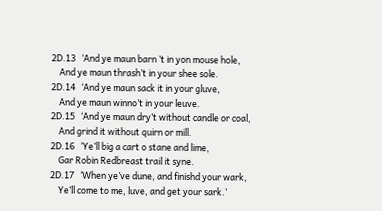2D.13   ‘And ye maun barn ’t in yon mouse hole,
    And ye maun thrash’t in your shee sole.
2D.14   ‘And ye maun sack it in your gluve,
    And ye maun winno’t in your leuve.
2D.15   ‘And ye maun dry’t without candle or coal,
    And grind it without quirn or mill.
2D.16   ‘Ye’ll big a cart o stane and lime,
    Gar Robin Redbreast trail it syne.
2D.17   ‘When ye’ve dune, and finishd your wark,
    Ye’ll come to me, luve, and get your sark.’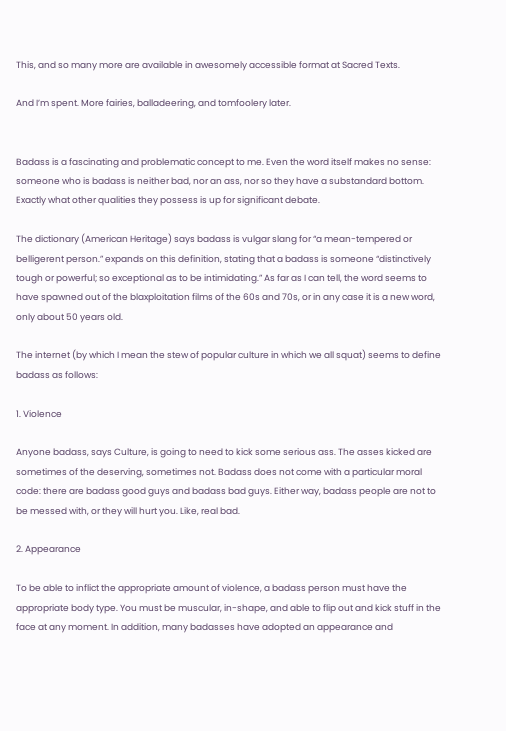This, and so many more are available in awesomely accessible format at Sacred Texts.

And I’m spent. More fairies, balladeering, and tomfoolery later.


Badass is a fascinating and problematic concept to me. Even the word itself makes no sense: someone who is badass is neither bad, nor an ass, nor so they have a substandard bottom. Exactly what other qualities they possess is up for significant debate.

The dictionary (American Heritage) says badass is vulgar slang for “a mean-tempered or belligerent person.” expands on this definition, stating that a badass is someone “distinctively tough or powerful; so exceptional as to be intimidating.” As far as I can tell, the word seems to have spawned out of the blaxploitation films of the 60s and 70s, or in any case it is a new word, only about 50 years old.

The internet (by which I mean the stew of popular culture in which we all squat) seems to define badass as follows:

1. Violence

Anyone badass, says Culture, is going to need to kick some serious ass. The asses kicked are sometimes of the deserving, sometimes not. Badass does not come with a particular moral code: there are badass good guys and badass bad guys. Either way, badass people are not to be messed with, or they will hurt you. Like, real bad.

2. Appearance

To be able to inflict the appropriate amount of violence, a badass person must have the appropriate body type. You must be muscular, in-shape, and able to flip out and kick stuff in the face at any moment. In addition, many badasses have adopted an appearance and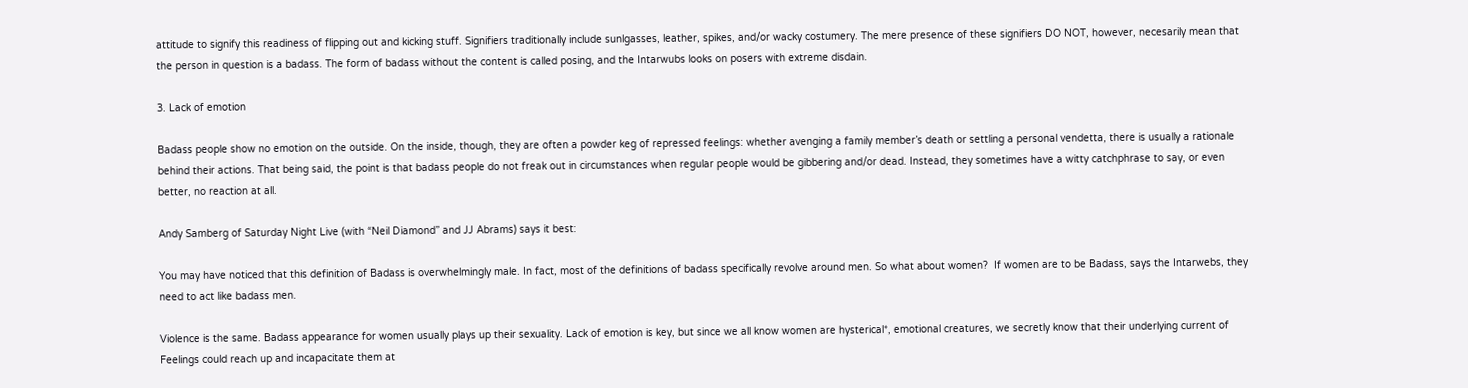attitude to signify this readiness of flipping out and kicking stuff. Signifiers traditionally include sunlgasses, leather, spikes, and/or wacky costumery. The mere presence of these signifiers DO NOT, however, necesarily mean that the person in question is a badass. The form of badass without the content is called posing, and the Intarwubs looks on posers with extreme disdain.

3. Lack of emotion

Badass people show no emotion on the outside. On the inside, though, they are often a powder keg of repressed feelings: whether avenging a family member’s death or settling a personal vendetta, there is usually a rationale behind their actions. That being said, the point is that badass people do not freak out in circumstances when regular people would be gibbering and/or dead. Instead, they sometimes have a witty catchphrase to say, or even better, no reaction at all.

Andy Samberg of Saturday Night Live (with “Neil Diamond” and JJ Abrams) says it best:

You may have noticed that this definition of Badass is overwhelmingly male. In fact, most of the definitions of badass specifically revolve around men. So what about women?  If women are to be Badass, says the Intarwebs, they need to act like badass men.

Violence is the same. Badass appearance for women usually plays up their sexuality. Lack of emotion is key, but since we all know women are hysterical*, emotional creatures, we secretly know that their underlying current of Feelings could reach up and incapacitate them at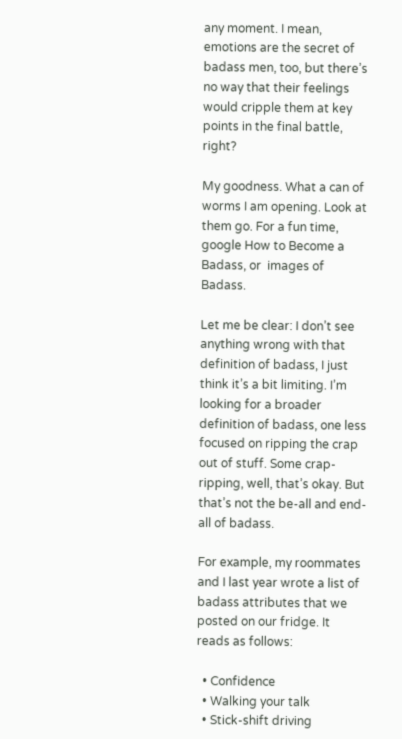any moment. I mean, emotions are the secret of badass men, too, but there’s no way that their feelings would cripple them at key points in the final battle, right?

My goodness. What a can of worms I am opening. Look at them go. For a fun time, google How to Become a Badass, or  images of Badass.

Let me be clear: I don’t see anything wrong with that definition of badass, I just think it’s a bit limiting. I’m looking for a broader definition of badass, one less focused on ripping the crap out of stuff. Some crap-ripping, well, that’s okay. But that’s not the be-all and end-all of badass.

For example, my roommates and I last year wrote a list of badass attributes that we posted on our fridge. It reads as follows:

  • Confidence
  • Walking your talk
  • Stick-shift driving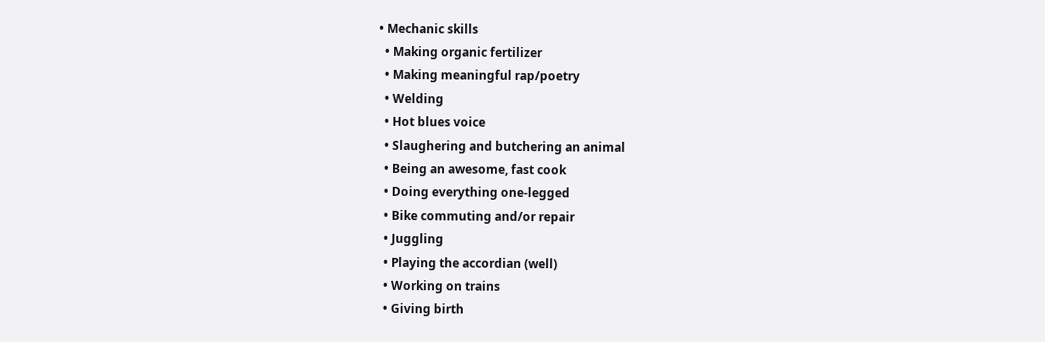• Mechanic skills
  • Making organic fertilizer
  • Making meaningful rap/poetry
  • Welding
  • Hot blues voice
  • Slaughering and butchering an animal
  • Being an awesome, fast cook
  • Doing everything one-legged
  • Bike commuting and/or repair
  • Juggling
  • Playing the accordian (well)
  • Working on trains
  • Giving birth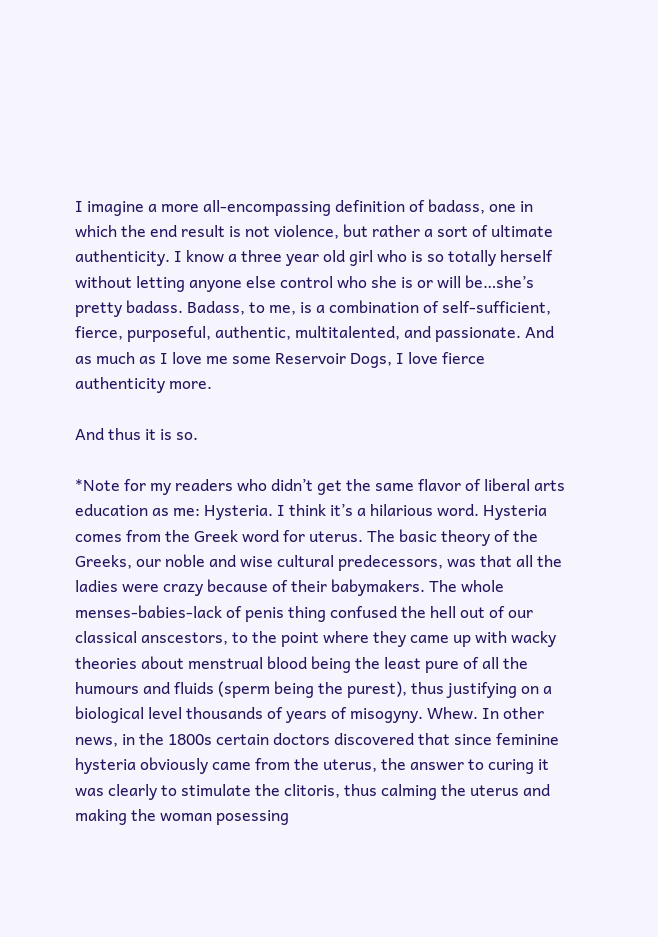I imagine a more all-encompassing definition of badass, one in which the end result is not violence, but rather a sort of ultimate authenticity. I know a three year old girl who is so totally herself without letting anyone else control who she is or will be…she’s pretty badass. Badass, to me, is a combination of self-sufficient, fierce, purposeful, authentic, multitalented, and passionate. And as much as I love me some Reservoir Dogs, I love fierce authenticity more.

And thus it is so.

*Note for my readers who didn’t get the same flavor of liberal arts education as me: Hysteria. I think it’s a hilarious word. Hysteria comes from the Greek word for uterus. The basic theory of the Greeks, our noble and wise cultural predecessors, was that all the ladies were crazy because of their babymakers. The whole menses-babies-lack of penis thing confused the hell out of our classical anscestors, to the point where they came up with wacky theories about menstrual blood being the least pure of all the humours and fluids (sperm being the purest), thus justifying on a biological level thousands of years of misogyny. Whew. In other news, in the 1800s certain doctors discovered that since feminine hysteria obviously came from the uterus, the answer to curing it was clearly to stimulate the clitoris, thus calming the uterus and making the woman posessing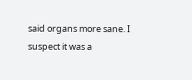said organs more sane. I suspect it was a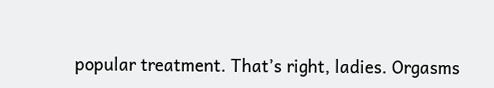popular treatment. That’s right, ladies. Orgasms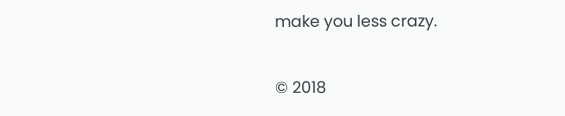make you less crazy.

© 2018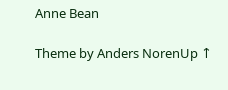Anne Bean

Theme by Anders NorenUp ↑